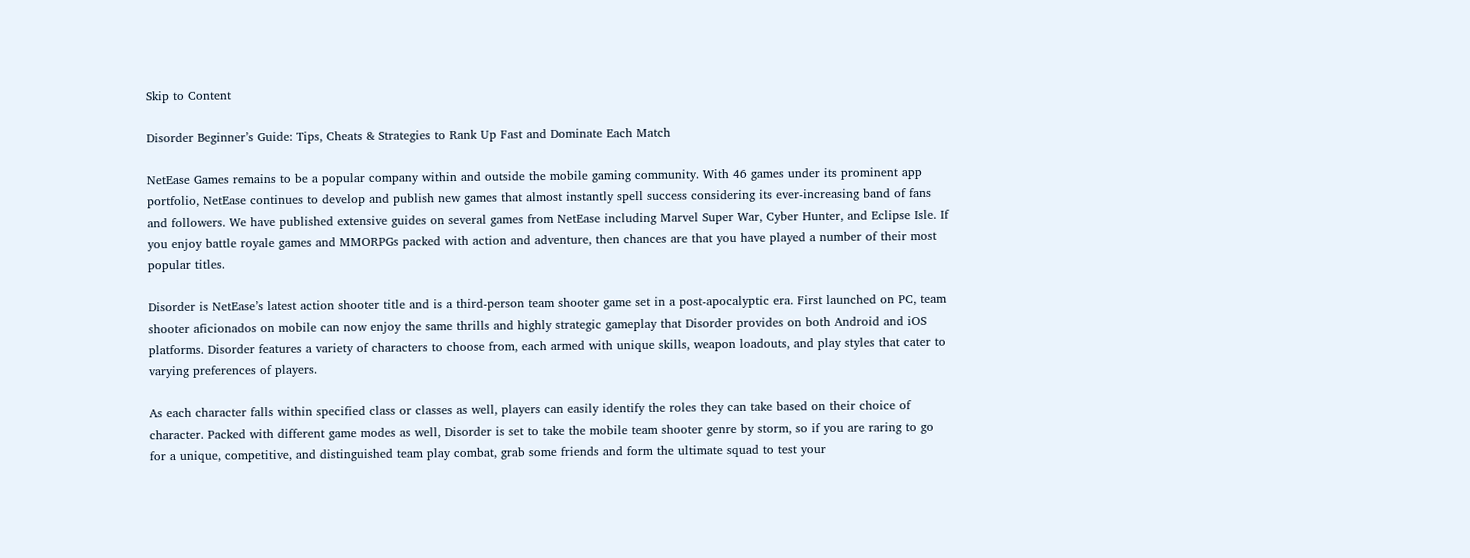Skip to Content

Disorder Beginner’s Guide: Tips, Cheats & Strategies to Rank Up Fast and Dominate Each Match

NetEase Games remains to be a popular company within and outside the mobile gaming community. With 46 games under its prominent app portfolio, NetEase continues to develop and publish new games that almost instantly spell success considering its ever-increasing band of fans and followers. We have published extensive guides on several games from NetEase including Marvel Super War, Cyber Hunter, and Eclipse Isle. If you enjoy battle royale games and MMORPGs packed with action and adventure, then chances are that you have played a number of their most popular titles.

Disorder is NetEase’s latest action shooter title and is a third-person team shooter game set in a post-apocalyptic era. First launched on PC, team shooter aficionados on mobile can now enjoy the same thrills and highly strategic gameplay that Disorder provides on both Android and iOS platforms. Disorder features a variety of characters to choose from, each armed with unique skills, weapon loadouts, and play styles that cater to varying preferences of players.

As each character falls within specified class or classes as well, players can easily identify the roles they can take based on their choice of character. Packed with different game modes as well, Disorder is set to take the mobile team shooter genre by storm, so if you are raring to go for a unique, competitive, and distinguished team play combat, grab some friends and form the ultimate squad to test your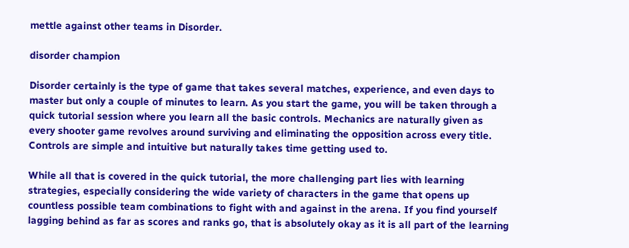mettle against other teams in Disorder.

disorder champion

Disorder certainly is the type of game that takes several matches, experience, and even days to master but only a couple of minutes to learn. As you start the game, you will be taken through a quick tutorial session where you learn all the basic controls. Mechanics are naturally given as every shooter game revolves around surviving and eliminating the opposition across every title. Controls are simple and intuitive but naturally takes time getting used to.

While all that is covered in the quick tutorial, the more challenging part lies with learning strategies, especially considering the wide variety of characters in the game that opens up countless possible team combinations to fight with and against in the arena. If you find yourself lagging behind as far as scores and ranks go, that is absolutely okay as it is all part of the learning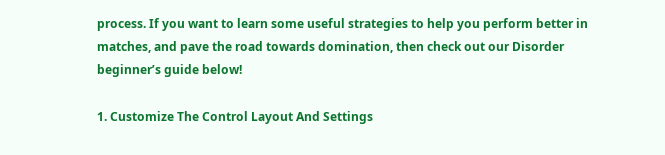process. If you want to learn some useful strategies to help you perform better in matches, and pave the road towards domination, then check out our Disorder beginner’s guide below!

1. Customize The Control Layout And Settings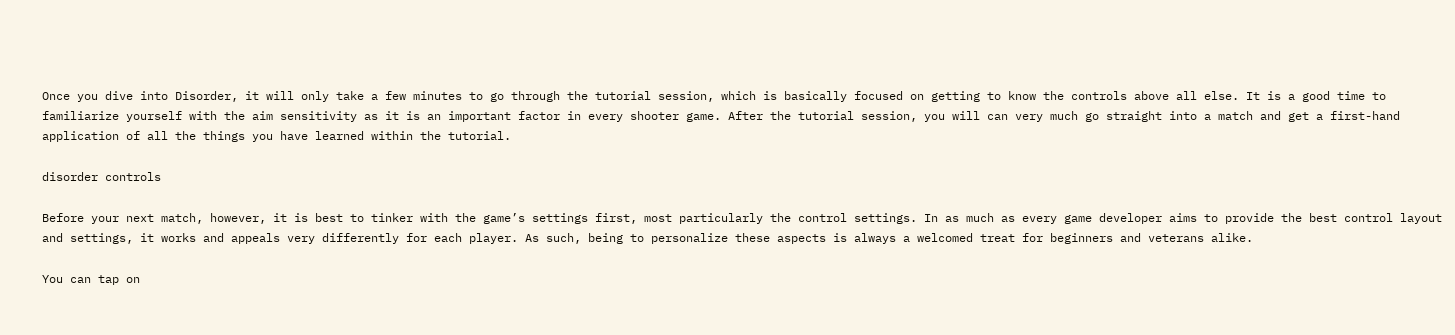Once you dive into Disorder, it will only take a few minutes to go through the tutorial session, which is basically focused on getting to know the controls above all else. It is a good time to familiarize yourself with the aim sensitivity as it is an important factor in every shooter game. After the tutorial session, you will can very much go straight into a match and get a first-hand application of all the things you have learned within the tutorial.

disorder controls

Before your next match, however, it is best to tinker with the game’s settings first, most particularly the control settings. In as much as every game developer aims to provide the best control layout and settings, it works and appeals very differently for each player. As such, being to personalize these aspects is always a welcomed treat for beginners and veterans alike.

You can tap on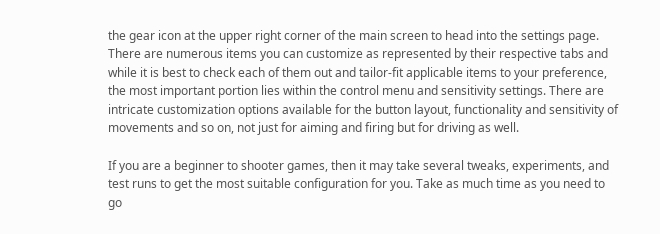the gear icon at the upper right corner of the main screen to head into the settings page. There are numerous items you can customize as represented by their respective tabs and while it is best to check each of them out and tailor-fit applicable items to your preference, the most important portion lies within the control menu and sensitivity settings. There are intricate customization options available for the button layout, functionality and sensitivity of movements and so on, not just for aiming and firing but for driving as well.

If you are a beginner to shooter games, then it may take several tweaks, experiments, and test runs to get the most suitable configuration for you. Take as much time as you need to go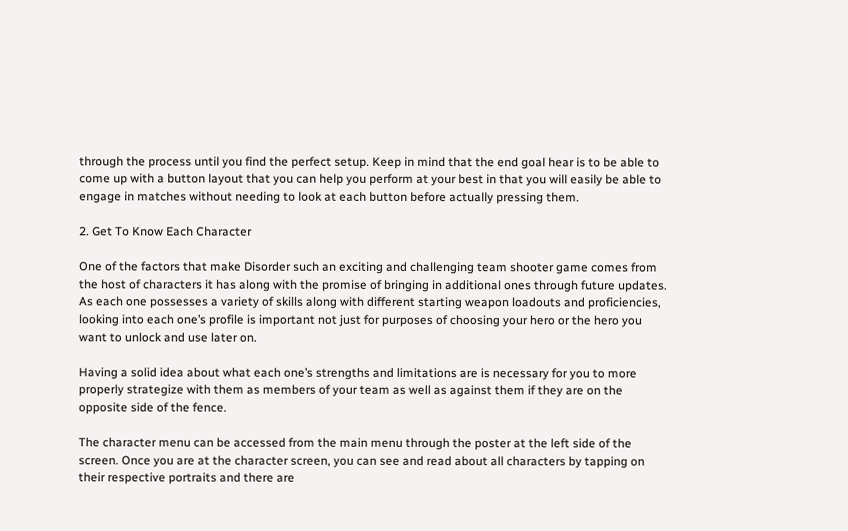through the process until you find the perfect setup. Keep in mind that the end goal hear is to be able to come up with a button layout that you can help you perform at your best in that you will easily be able to engage in matches without needing to look at each button before actually pressing them.

2. Get To Know Each Character

One of the factors that make Disorder such an exciting and challenging team shooter game comes from the host of characters it has along with the promise of bringing in additional ones through future updates. As each one possesses a variety of skills along with different starting weapon loadouts and proficiencies, looking into each one’s profile is important not just for purposes of choosing your hero or the hero you want to unlock and use later on.

Having a solid idea about what each one’s strengths and limitations are is necessary for you to more properly strategize with them as members of your team as well as against them if they are on the opposite side of the fence.

The character menu can be accessed from the main menu through the poster at the left side of the screen. Once you are at the character screen, you can see and read about all characters by tapping on their respective portraits and there are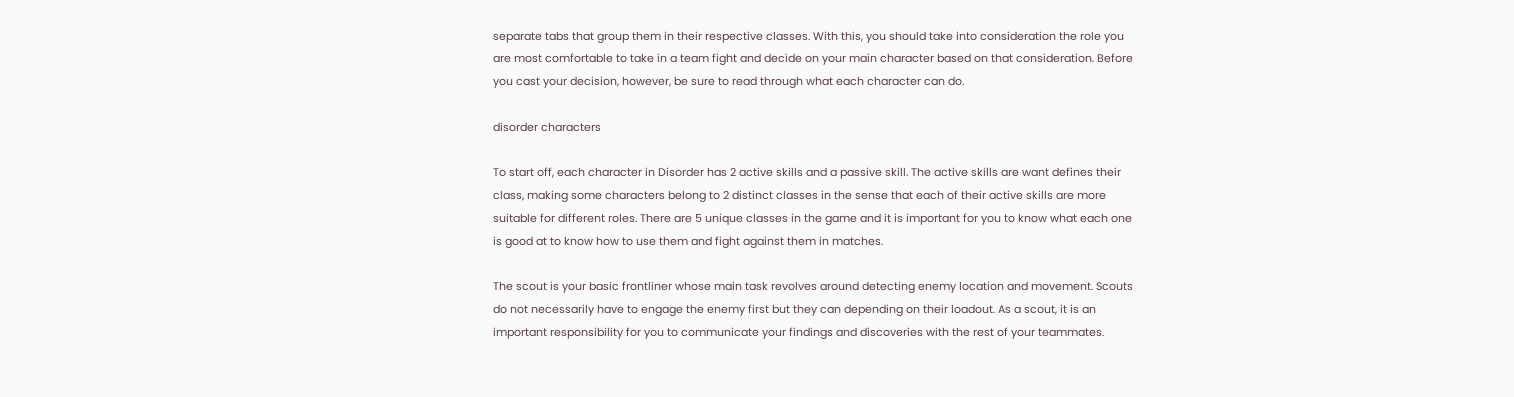separate tabs that group them in their respective classes. With this, you should take into consideration the role you are most comfortable to take in a team fight and decide on your main character based on that consideration. Before you cast your decision, however, be sure to read through what each character can do.

disorder characters

To start off, each character in Disorder has 2 active skills and a passive skill. The active skills are want defines their class, making some characters belong to 2 distinct classes in the sense that each of their active skills are more suitable for different roles. There are 5 unique classes in the game and it is important for you to know what each one is good at to know how to use them and fight against them in matches.

The scout is your basic frontliner whose main task revolves around detecting enemy location and movement. Scouts do not necessarily have to engage the enemy first but they can depending on their loadout. As a scout, it is an important responsibility for you to communicate your findings and discoveries with the rest of your teammates.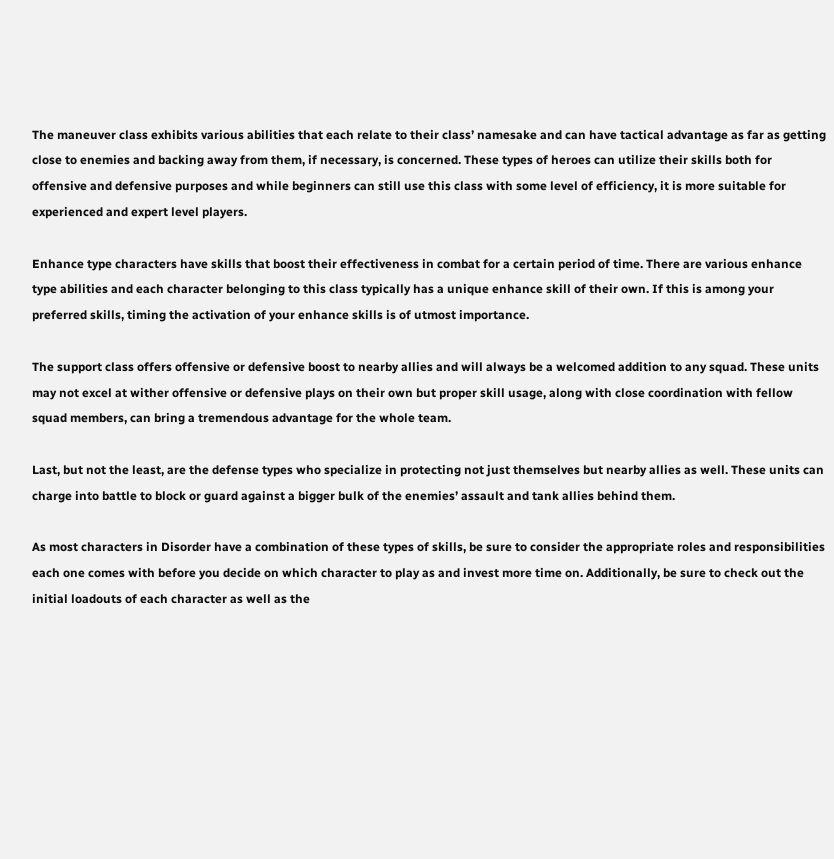The maneuver class exhibits various abilities that each relate to their class’ namesake and can have tactical advantage as far as getting close to enemies and backing away from them, if necessary, is concerned. These types of heroes can utilize their skills both for offensive and defensive purposes and while beginners can still use this class with some level of efficiency, it is more suitable for experienced and expert level players.

Enhance type characters have skills that boost their effectiveness in combat for a certain period of time. There are various enhance type abilities and each character belonging to this class typically has a unique enhance skill of their own. If this is among your preferred skills, timing the activation of your enhance skills is of utmost importance.

The support class offers offensive or defensive boost to nearby allies and will always be a welcomed addition to any squad. These units may not excel at wither offensive or defensive plays on their own but proper skill usage, along with close coordination with fellow squad members, can bring a tremendous advantage for the whole team.

Last, but not the least, are the defense types who specialize in protecting not just themselves but nearby allies as well. These units can charge into battle to block or guard against a bigger bulk of the enemies’ assault and tank allies behind them.

As most characters in Disorder have a combination of these types of skills, be sure to consider the appropriate roles and responsibilities each one comes with before you decide on which character to play as and invest more time on. Additionally, be sure to check out the initial loadouts of each character as well as the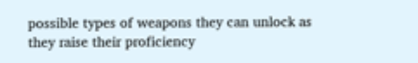possible types of weapons they can unlock as they raise their proficiency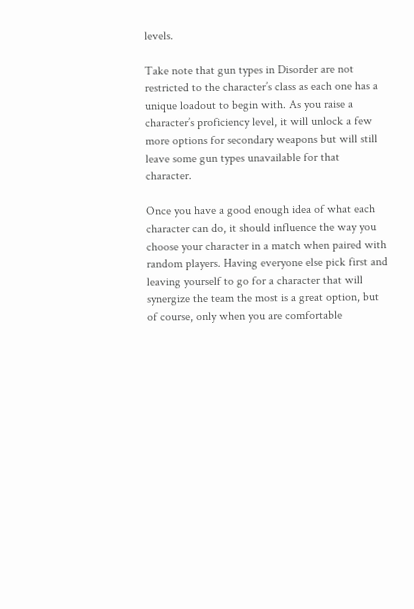levels.

Take note that gun types in Disorder are not restricted to the character’s class as each one has a unique loadout to begin with. As you raise a character’s proficiency level, it will unlock a few more options for secondary weapons but will still leave some gun types unavailable for that character.

Once you have a good enough idea of what each character can do, it should influence the way you choose your character in a match when paired with random players. Having everyone else pick first and leaving yourself to go for a character that will synergize the team the most is a great option, but of course, only when you are comfortable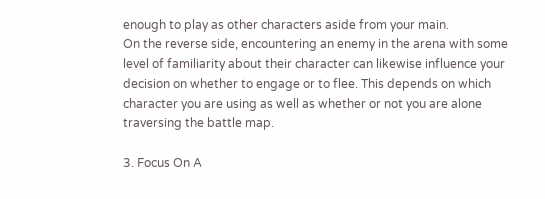enough to play as other characters aside from your main.
On the reverse side, encountering an enemy in the arena with some level of familiarity about their character can likewise influence your decision on whether to engage or to flee. This depends on which character you are using as well as whether or not you are alone traversing the battle map.

3. Focus On A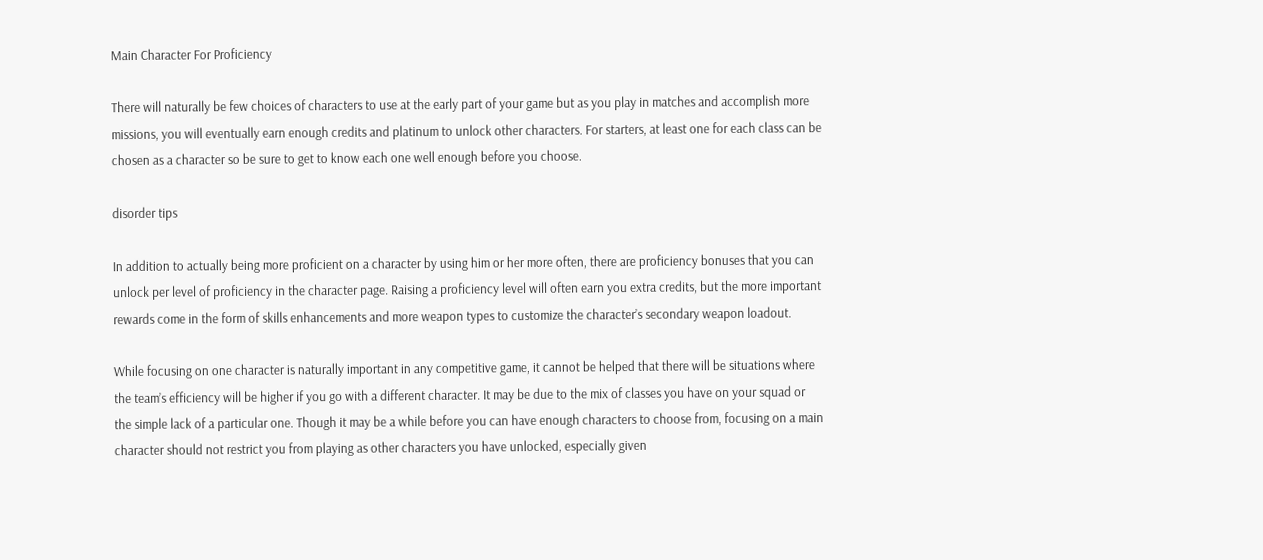Main Character For Proficiency

There will naturally be few choices of characters to use at the early part of your game but as you play in matches and accomplish more missions, you will eventually earn enough credits and platinum to unlock other characters. For starters, at least one for each class can be chosen as a character so be sure to get to know each one well enough before you choose.

disorder tips

In addition to actually being more proficient on a character by using him or her more often, there are proficiency bonuses that you can unlock per level of proficiency in the character page. Raising a proficiency level will often earn you extra credits, but the more important rewards come in the form of skills enhancements and more weapon types to customize the character’s secondary weapon loadout.

While focusing on one character is naturally important in any competitive game, it cannot be helped that there will be situations where the team’s efficiency will be higher if you go with a different character. It may be due to the mix of classes you have on your squad or the simple lack of a particular one. Though it may be a while before you can have enough characters to choose from, focusing on a main character should not restrict you from playing as other characters you have unlocked, especially given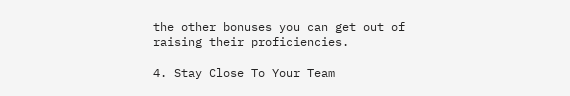the other bonuses you can get out of raising their proficiencies.

4. Stay Close To Your Team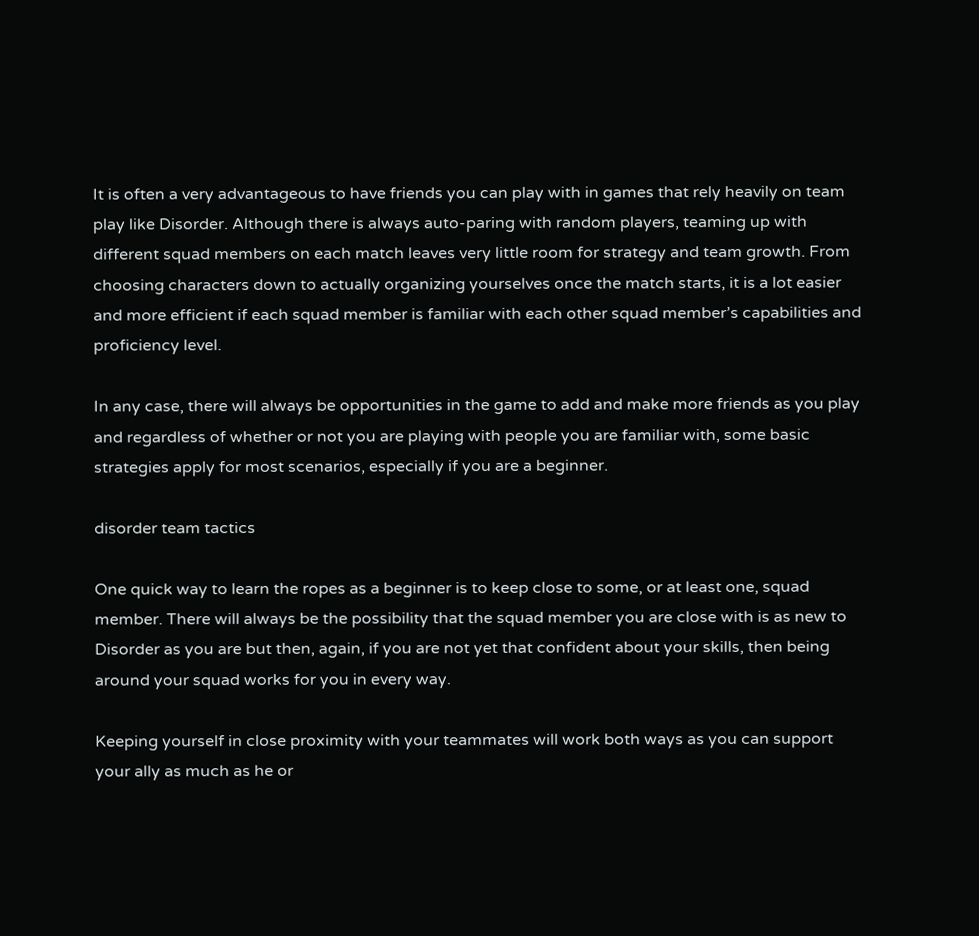It is often a very advantageous to have friends you can play with in games that rely heavily on team play like Disorder. Although there is always auto-paring with random players, teaming up with different squad members on each match leaves very little room for strategy and team growth. From choosing characters down to actually organizing yourselves once the match starts, it is a lot easier and more efficient if each squad member is familiar with each other squad member’s capabilities and proficiency level.

In any case, there will always be opportunities in the game to add and make more friends as you play and regardless of whether or not you are playing with people you are familiar with, some basic strategies apply for most scenarios, especially if you are a beginner.

disorder team tactics

One quick way to learn the ropes as a beginner is to keep close to some, or at least one, squad member. There will always be the possibility that the squad member you are close with is as new to Disorder as you are but then, again, if you are not yet that confident about your skills, then being around your squad works for you in every way.

Keeping yourself in close proximity with your teammates will work both ways as you can support your ally as much as he or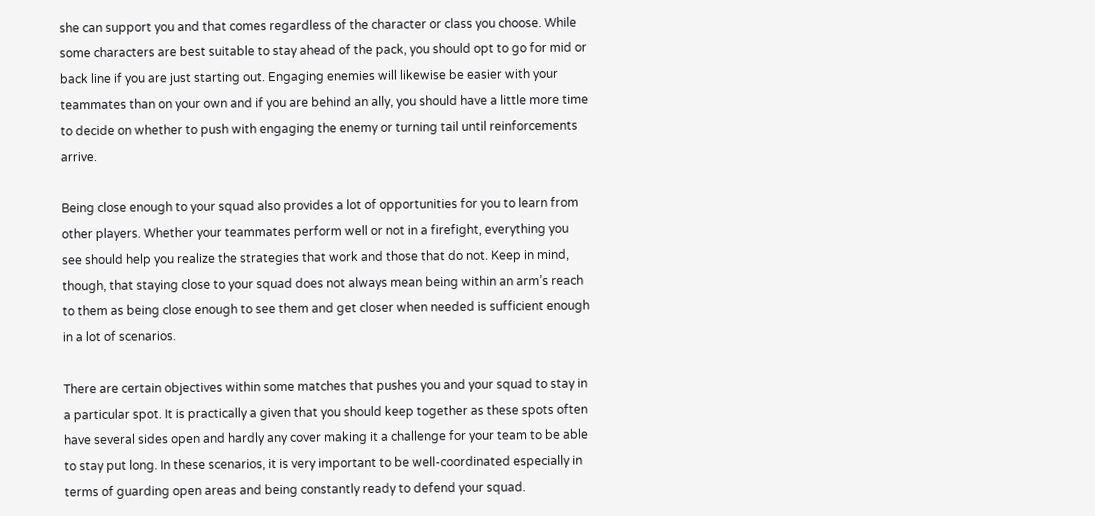she can support you and that comes regardless of the character or class you choose. While some characters are best suitable to stay ahead of the pack, you should opt to go for mid or back line if you are just starting out. Engaging enemies will likewise be easier with your teammates than on your own and if you are behind an ally, you should have a little more time to decide on whether to push with engaging the enemy or turning tail until reinforcements arrive.

Being close enough to your squad also provides a lot of opportunities for you to learn from other players. Whether your teammates perform well or not in a firefight, everything you see should help you realize the strategies that work and those that do not. Keep in mind, though, that staying close to your squad does not always mean being within an arm’s reach to them as being close enough to see them and get closer when needed is sufficient enough in a lot of scenarios.

There are certain objectives within some matches that pushes you and your squad to stay in a particular spot. It is practically a given that you should keep together as these spots often have several sides open and hardly any cover making it a challenge for your team to be able to stay put long. In these scenarios, it is very important to be well-coordinated especially in terms of guarding open areas and being constantly ready to defend your squad.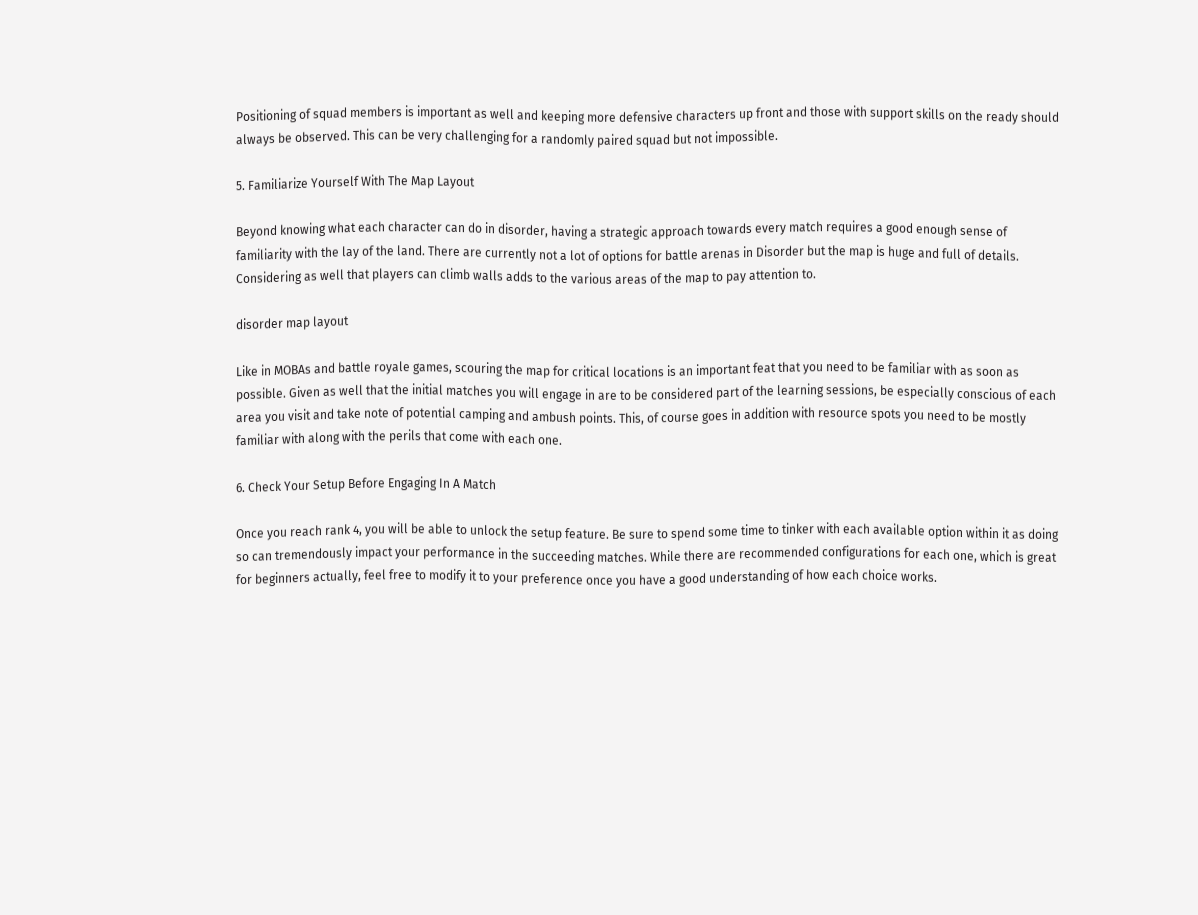Positioning of squad members is important as well and keeping more defensive characters up front and those with support skills on the ready should always be observed. This can be very challenging for a randomly paired squad but not impossible.

5. Familiarize Yourself With The Map Layout

Beyond knowing what each character can do in disorder, having a strategic approach towards every match requires a good enough sense of familiarity with the lay of the land. There are currently not a lot of options for battle arenas in Disorder but the map is huge and full of details. Considering as well that players can climb walls adds to the various areas of the map to pay attention to.

disorder map layout

Like in MOBAs and battle royale games, scouring the map for critical locations is an important feat that you need to be familiar with as soon as possible. Given as well that the initial matches you will engage in are to be considered part of the learning sessions, be especially conscious of each area you visit and take note of potential camping and ambush points. This, of course goes in addition with resource spots you need to be mostly familiar with along with the perils that come with each one.

6. Check Your Setup Before Engaging In A Match

Once you reach rank 4, you will be able to unlock the setup feature. Be sure to spend some time to tinker with each available option within it as doing so can tremendously impact your performance in the succeeding matches. While there are recommended configurations for each one, which is great for beginners actually, feel free to modify it to your preference once you have a good understanding of how each choice works.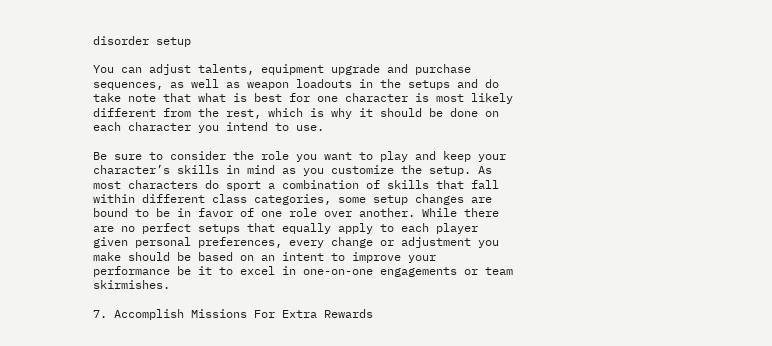disorder setup

You can adjust talents, equipment upgrade and purchase sequences, as well as weapon loadouts in the setups and do take note that what is best for one character is most likely different from the rest, which is why it should be done on each character you intend to use.

Be sure to consider the role you want to play and keep your character’s skills in mind as you customize the setup. As most characters do sport a combination of skills that fall within different class categories, some setup changes are bound to be in favor of one role over another. While there are no perfect setups that equally apply to each player given personal preferences, every change or adjustment you make should be based on an intent to improve your performance be it to excel in one-on-one engagements or team skirmishes.

7. Accomplish Missions For Extra Rewards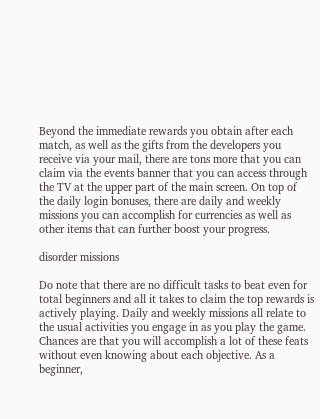Beyond the immediate rewards you obtain after each match, as well as the gifts from the developers you receive via your mail, there are tons more that you can claim via the events banner that you can access through the TV at the upper part of the main screen. On top of the daily login bonuses, there are daily and weekly missions you can accomplish for currencies as well as other items that can further boost your progress.

disorder missions

Do note that there are no difficult tasks to beat even for total beginners and all it takes to claim the top rewards is actively playing. Daily and weekly missions all relate to the usual activities you engage in as you play the game. Chances are that you will accomplish a lot of these feats without even knowing about each objective. As a beginner,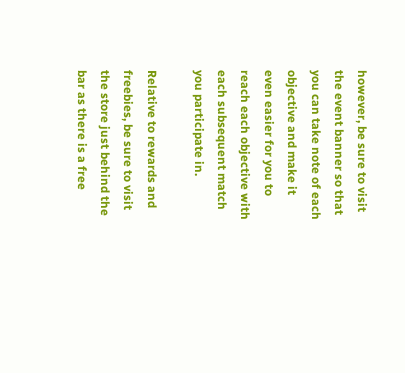however, be sure to visit the event banner so that you can take note of each objective and make it even easier for you to reach each objective with each subsequent match you participate in.

Relative to rewards and freebies, be sure to visit the store just behind the bar as there is a free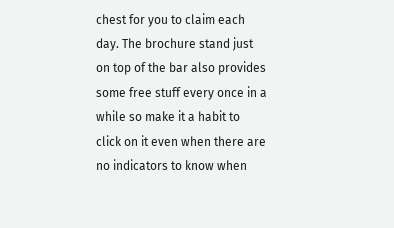chest for you to claim each day. The brochure stand just on top of the bar also provides some free stuff every once in a while so make it a habit to click on it even when there are no indicators to know when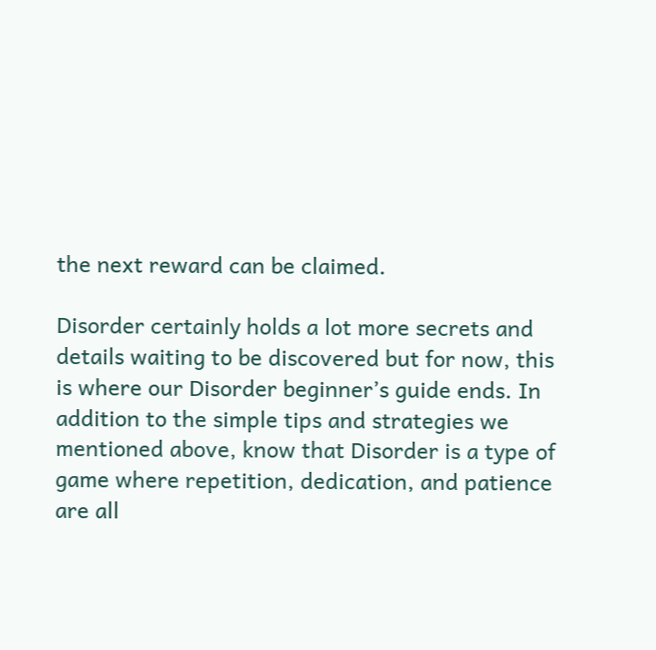the next reward can be claimed.

Disorder certainly holds a lot more secrets and details waiting to be discovered but for now, this is where our Disorder beginner’s guide ends. In addition to the simple tips and strategies we mentioned above, know that Disorder is a type of game where repetition, dedication, and patience are all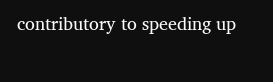contributory to speeding up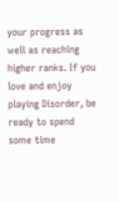your progress as well as reaching higher ranks. If you love and enjoy playing Disorder, be ready to spend some time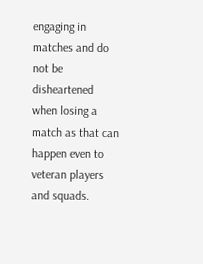engaging in matches and do not be disheartened when losing a match as that can happen even to veteran players and squads.